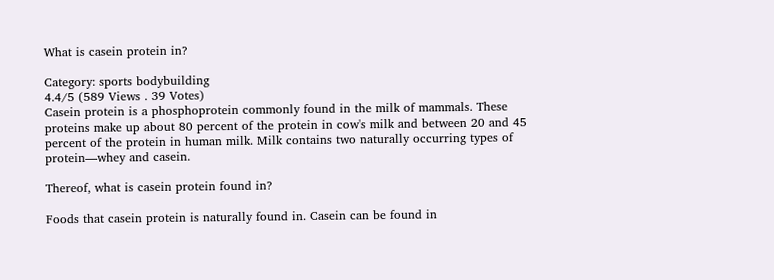What is casein protein in?

Category: sports bodybuilding
4.4/5 (589 Views . 39 Votes)
Casein protein is a phosphoprotein commonly found in the milk of mammals. These proteins make up about 80 percent of the protein in cow's milk and between 20 and 45 percent of the protein in human milk. Milk contains two naturally occurring types of protein—whey and casein.

Thereof, what is casein protein found in?

Foods that casein protein is naturally found in. Casein can be found in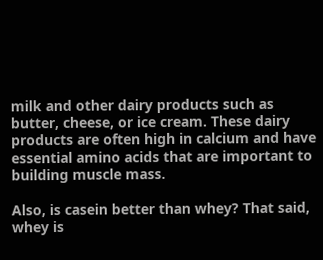milk and other dairy products such as butter, cheese, or ice cream. These dairy products are often high in calcium and have essential amino acids that are important to building muscle mass.

Also, is casein better than whey? That said, whey is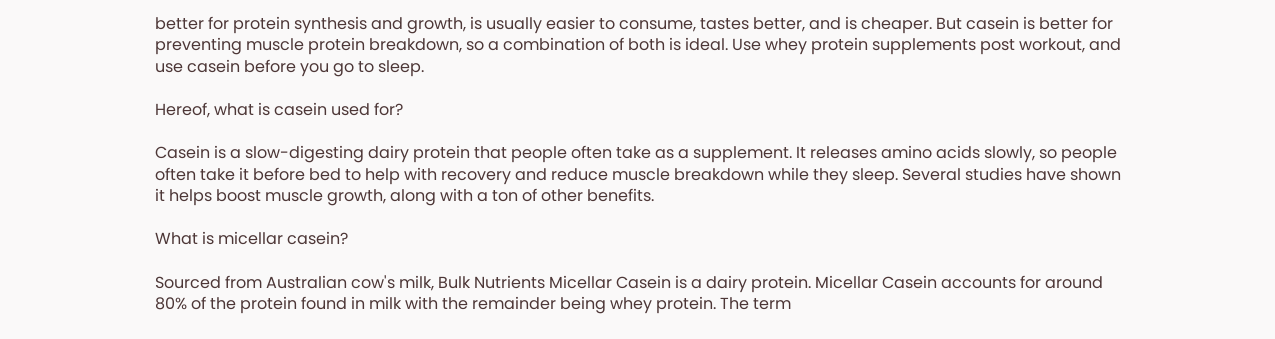better for protein synthesis and growth, is usually easier to consume, tastes better, and is cheaper. But casein is better for preventing muscle protein breakdown, so a combination of both is ideal. Use whey protein supplements post workout, and use casein before you go to sleep.

Hereof, what is casein used for?

Casein is a slow-digesting dairy protein that people often take as a supplement. It releases amino acids slowly, so people often take it before bed to help with recovery and reduce muscle breakdown while they sleep. Several studies have shown it helps boost muscle growth, along with a ton of other benefits.

What is micellar casein?

Sourced from Australian cow's milk, Bulk Nutrients Micellar Casein is a dairy protein. Micellar Casein accounts for around 80% of the protein found in milk with the remainder being whey protein. The term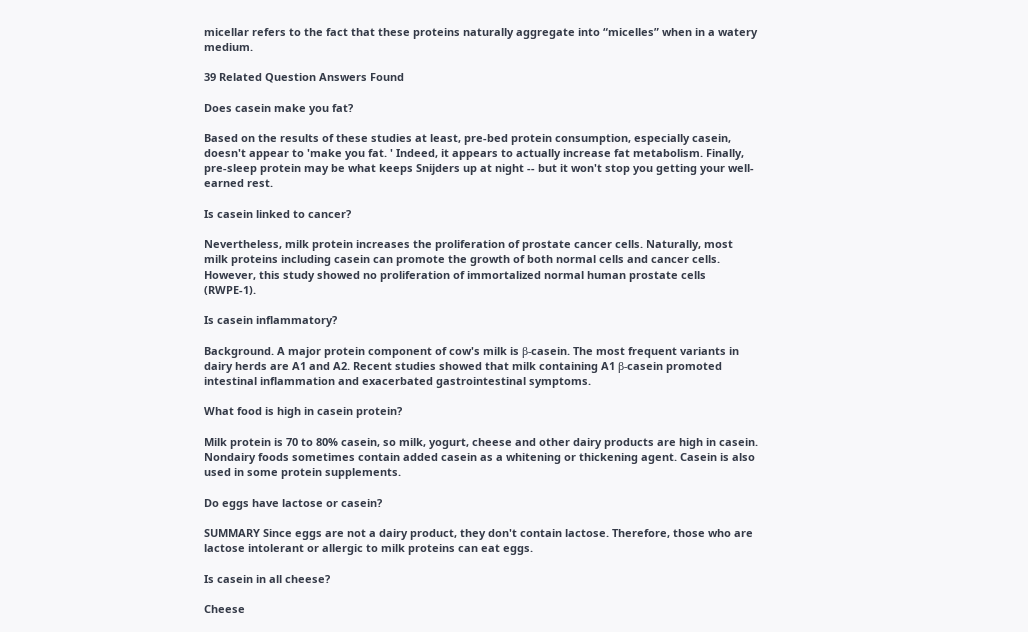micellar refers to the fact that these proteins naturally aggregate into “micelles” when in a watery medium.

39 Related Question Answers Found

Does casein make you fat?

Based on the results of these studies at least, pre-bed protein consumption, especially casein, doesn't appear to 'make you fat. ' Indeed, it appears to actually increase fat metabolism. Finally, pre-sleep protein may be what keeps Snijders up at night -- but it won't stop you getting your well-earned rest.

Is casein linked to cancer?

Nevertheless, milk protein increases the proliferation of prostate cancer cells. Naturally, most milk proteins including casein can promote the growth of both normal cells and cancer cells. However, this study showed no proliferation of immortalized normal human prostate cells (RWPE-1).

Is casein inflammatory?

Background. A major protein component of cow's milk is β-casein. The most frequent variants in dairy herds are A1 and A2. Recent studies showed that milk containing A1 β-casein promoted intestinal inflammation and exacerbated gastrointestinal symptoms.

What food is high in casein protein?

Milk protein is 70 to 80% casein, so milk, yogurt, cheese and other dairy products are high in casein. Nondairy foods sometimes contain added casein as a whitening or thickening agent. Casein is also used in some protein supplements.

Do eggs have lactose or casein?

SUMMARY Since eggs are not a dairy product, they don't contain lactose. Therefore, those who are lactose intolerant or allergic to milk proteins can eat eggs.

Is casein in all cheese?

Cheese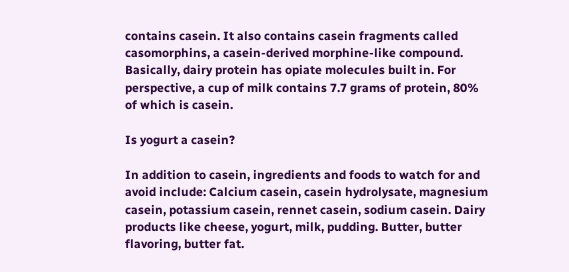contains casein. It also contains casein fragments called casomorphins, a casein-derived morphine-like compound. Basically, dairy protein has opiate molecules built in. For perspective, a cup of milk contains 7.7 grams of protein, 80% of which is casein.

Is yogurt a casein?

In addition to casein, ingredients and foods to watch for and avoid include: Calcium casein, casein hydrolysate, magnesium casein, potassium casein, rennet casein, sodium casein. Dairy products like cheese, yogurt, milk, pudding. Butter, butter flavoring, butter fat.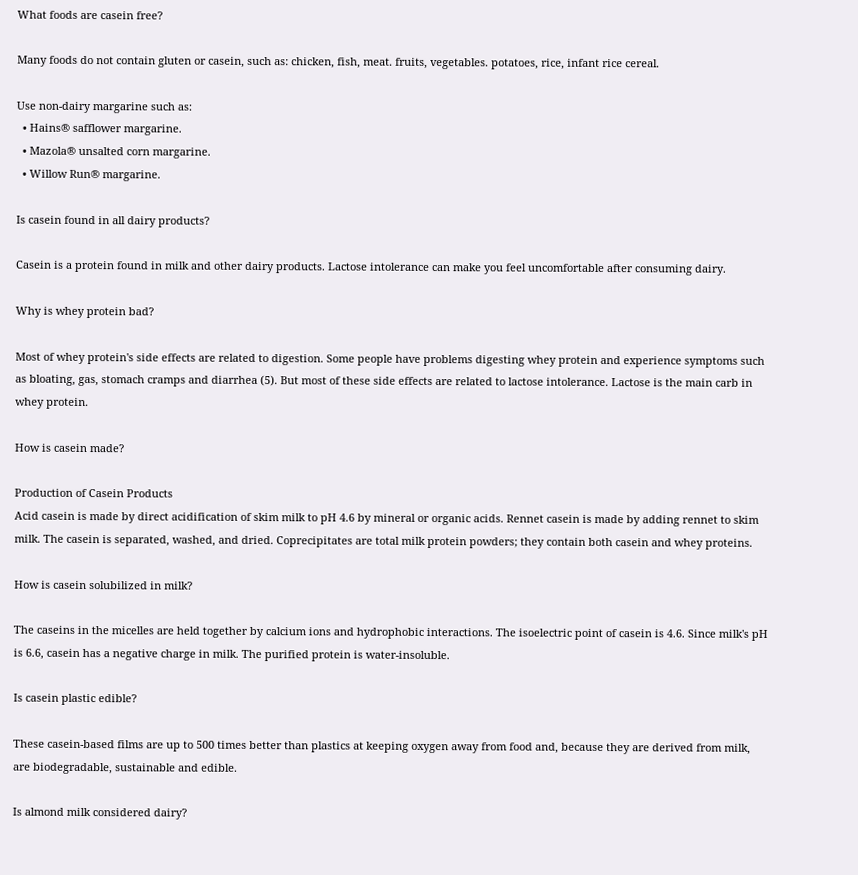What foods are casein free?

Many foods do not contain gluten or casein, such as: chicken, fish, meat. fruits, vegetables. potatoes, rice, infant rice cereal.

Use non-dairy margarine such as:
  • Hains® safflower margarine.
  • Mazola® unsalted corn margarine.
  • Willow Run® margarine.

Is casein found in all dairy products?

Casein is a protein found in milk and other dairy products. Lactose intolerance can make you feel uncomfortable after consuming dairy.

Why is whey protein bad?

Most of whey protein's side effects are related to digestion. Some people have problems digesting whey protein and experience symptoms such as bloating, gas, stomach cramps and diarrhea (5). But most of these side effects are related to lactose intolerance. Lactose is the main carb in whey protein.

How is casein made?

Production of Casein Products
Acid casein is made by direct acidification of skim milk to pH 4.6 by mineral or organic acids. Rennet casein is made by adding rennet to skim milk. The casein is separated, washed, and dried. Coprecipitates are total milk protein powders; they contain both casein and whey proteins.

How is casein solubilized in milk?

The caseins in the micelles are held together by calcium ions and hydrophobic interactions. The isoelectric point of casein is 4.6. Since milk's pH is 6.6, casein has a negative charge in milk. The purified protein is water-insoluble.

Is casein plastic edible?

These casein-based films are up to 500 times better than plastics at keeping oxygen away from food and, because they are derived from milk, are biodegradable, sustainable and edible.

Is almond milk considered dairy?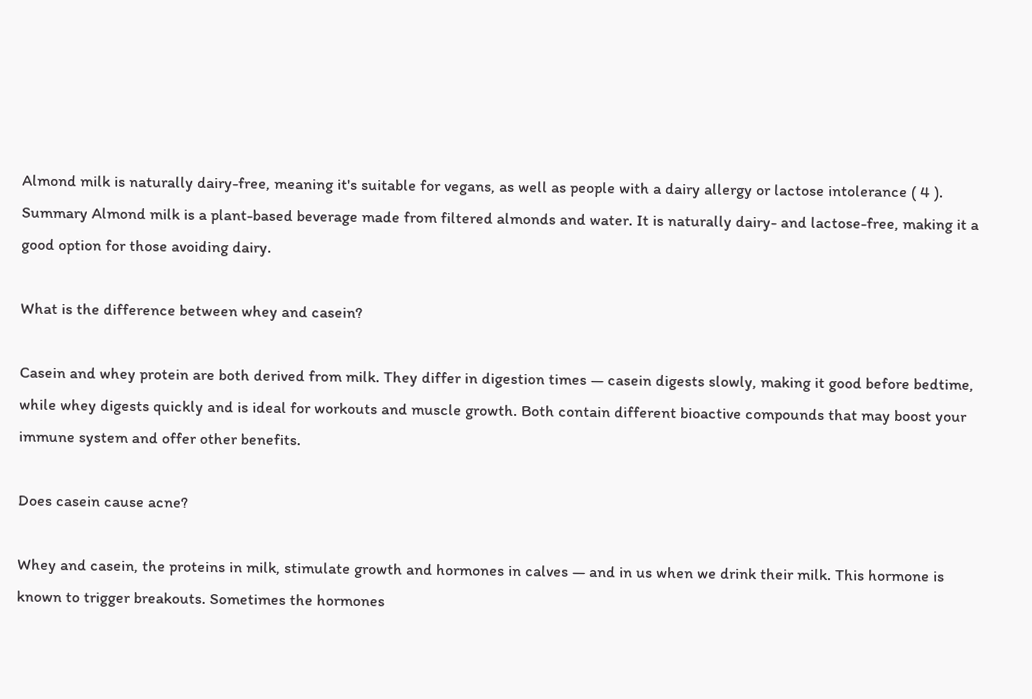Almond milk is naturally dairy-free, meaning it's suitable for vegans, as well as people with a dairy allergy or lactose intolerance ( 4 ). Summary Almond milk is a plant-based beverage made from filtered almonds and water. It is naturally dairy- and lactose-free, making it a good option for those avoiding dairy.

What is the difference between whey and casein?

Casein and whey protein are both derived from milk. They differ in digestion times — casein digests slowly, making it good before bedtime, while whey digests quickly and is ideal for workouts and muscle growth. Both contain different bioactive compounds that may boost your immune system and offer other benefits.

Does casein cause acne?

Whey and casein, the proteins in milk, stimulate growth and hormones in calves — and in us when we drink their milk. This hormone is known to trigger breakouts. Sometimes the hormones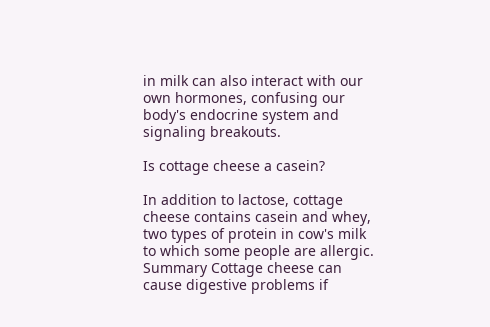in milk can also interact with our own hormones, confusing our body's endocrine system and signaling breakouts.

Is cottage cheese a casein?

In addition to lactose, cottage cheese contains casein and whey, two types of protein in cow's milk to which some people are allergic. Summary Cottage cheese can cause digestive problems if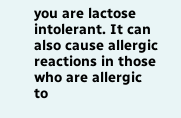you are lactose intolerant. It can also cause allergic reactions in those who are allergic to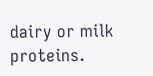dairy or milk proteins.